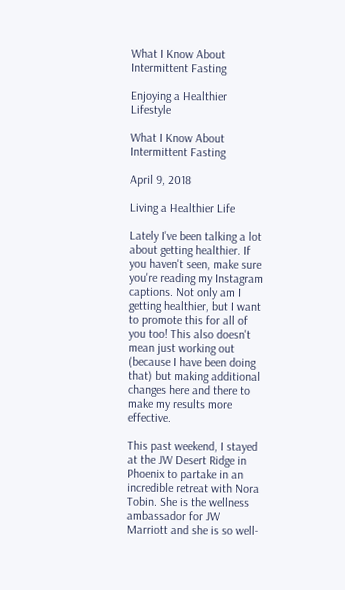What I Know About Intermittent Fasting

Enjoying a Healthier Lifestyle

What I Know About Intermittent Fasting

April 9, 2018

Living a Healthier Life

Lately I've been talking a lot about getting healthier. If you haven't seen, make sure you're reading my Instagram captions. Not only am I getting healthier, but I want to promote this for all of you too! This also doesn't mean just working out (because I have been doing that) but making additional changes here and there to make my results more effective.

This past weekend, I stayed at the JW Desert Ridge in Phoenix to partake in an incredible retreat with Nora Tobin. She is the wellness ambassador for JW Marriott and she is so well-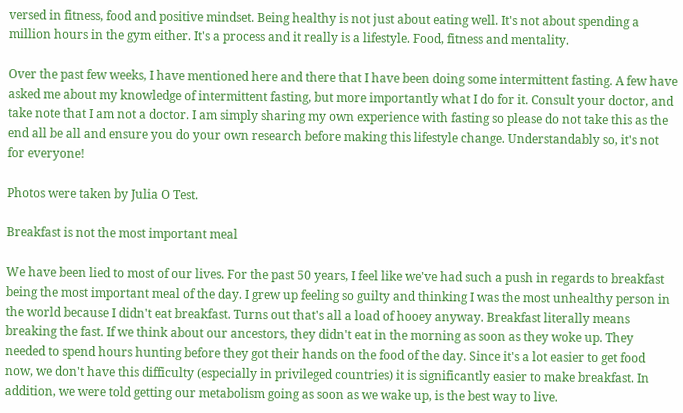versed in fitness, food and positive mindset. Being healthy is not just about eating well. It's not about spending a million hours in the gym either. It's a process and it really is a lifestyle. Food, fitness and mentality.

Over the past few weeks, I have mentioned here and there that I have been doing some intermittent fasting. A few have asked me about my knowledge of intermittent fasting, but more importantly what I do for it. Consult your doctor, and take note that I am not a doctor. I am simply sharing my own experience with fasting so please do not take this as the end all be all and ensure you do your own research before making this lifestyle change. Understandably so, it's not for everyone!

Photos were taken by Julia O Test.

Breakfast is not the most important meal

We have been lied to most of our lives. For the past 50 years, I feel like we've had such a push in regards to breakfast being the most important meal of the day. I grew up feeling so guilty and thinking I was the most unhealthy person in the world because I didn't eat breakfast. Turns out that's all a load of hooey anyway. Breakfast literally means breaking the fast. If we think about our ancestors, they didn't eat in the morning as soon as they woke up. They needed to spend hours hunting before they got their hands on the food of the day. Since it's a lot easier to get food now, we don't have this difficulty (especially in privileged countries) it is significantly easier to make breakfast. In addition, we were told getting our metabolism going as soon as we wake up, is the best way to live.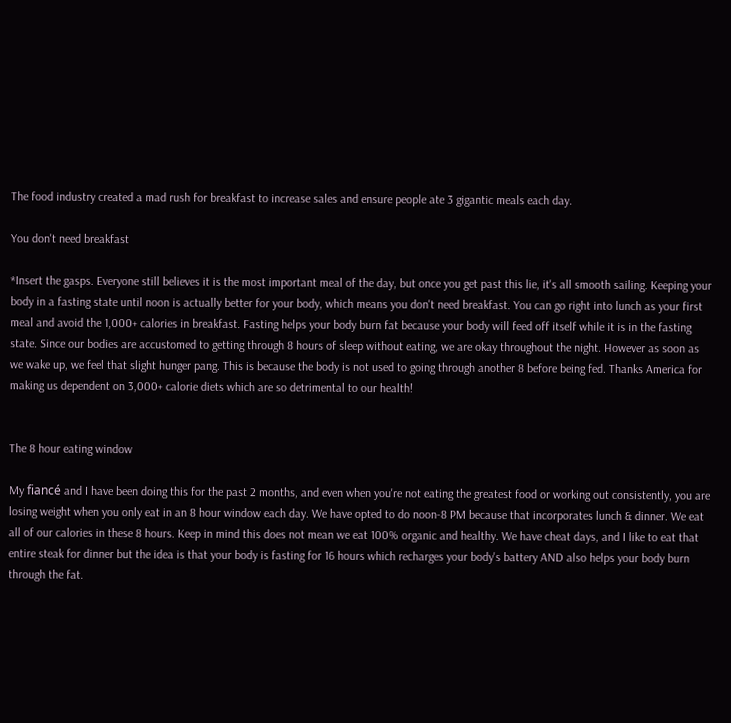The food industry created a mad rush for breakfast to increase sales and ensure people ate 3 gigantic meals each day.

You don't need breakfast

*Insert the gasps. Everyone still believes it is the most important meal of the day, but once you get past this lie, it's all smooth sailing. Keeping your body in a fasting state until noon is actually better for your body, which means you don't need breakfast. You can go right into lunch as your first meal and avoid the 1,000+ calories in breakfast. Fasting helps your body burn fat because your body will feed off itself while it is in the fasting state. Since our bodies are accustomed to getting through 8 hours of sleep without eating, we are okay throughout the night. However as soon as we wake up, we feel that slight hunger pang. This is because the body is not used to going through another 8 before being fed. Thanks America for making us dependent on 3,000+ calorie diets which are so detrimental to our health!


The 8 hour eating window

My fiancé and I have been doing this for the past 2 months, and even when you're not eating the greatest food or working out consistently, you are losing weight when you only eat in an 8 hour window each day. We have opted to do noon-8 PM because that incorporates lunch & dinner. We eat all of our calories in these 8 hours. Keep in mind this does not mean we eat 100% organic and healthy. We have cheat days, and I like to eat that entire steak for dinner but the idea is that your body is fasting for 16 hours which recharges your body's battery AND also helps your body burn through the fat.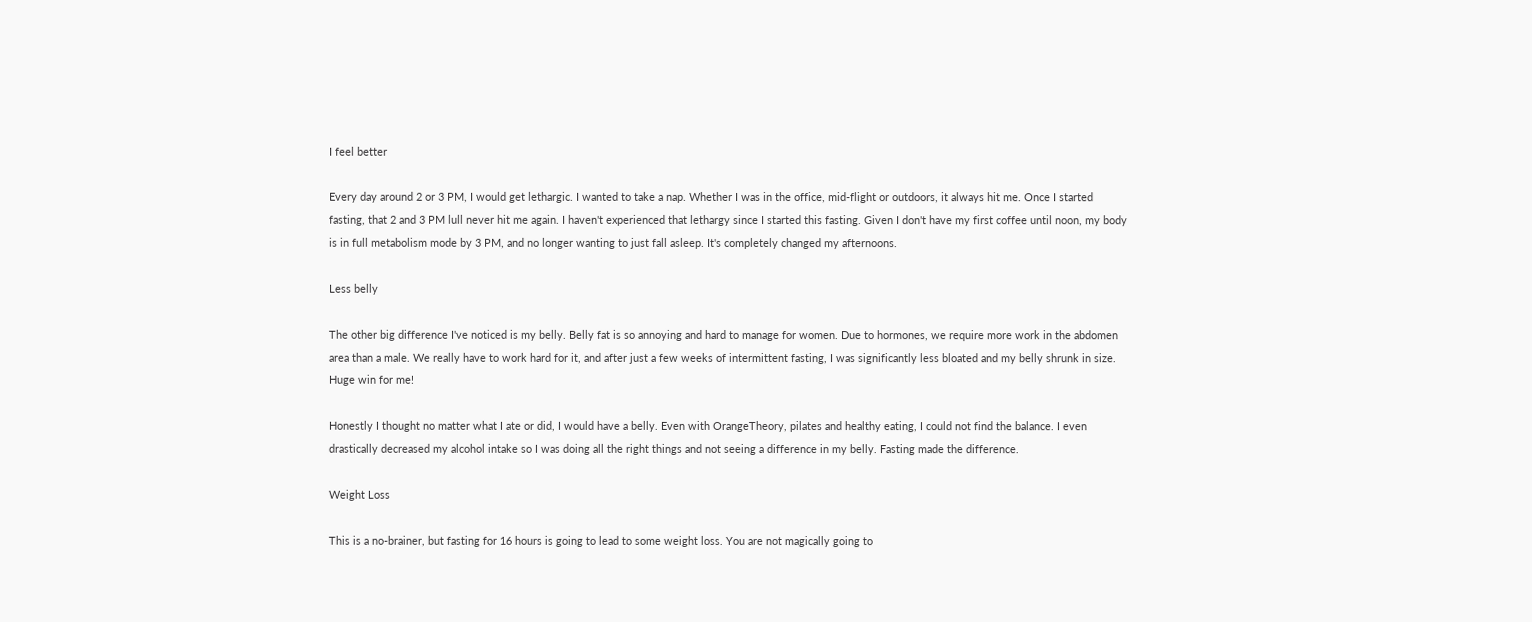I feel better

Every day around 2 or 3 PM, I would get lethargic. I wanted to take a nap. Whether I was in the office, mid-flight or outdoors, it always hit me. Once I started fasting, that 2 and 3 PM lull never hit me again. I haven't experienced that lethargy since I started this fasting. Given I don't have my first coffee until noon, my body is in full metabolism mode by 3 PM, and no longer wanting to just fall asleep. It's completely changed my afternoons.

Less belly

The other big difference I've noticed is my belly. Belly fat is so annoying and hard to manage for women. Due to hormones, we require more work in the abdomen area than a male. We really have to work hard for it, and after just a few weeks of intermittent fasting, I was significantly less bloated and my belly shrunk in size. Huge win for me!

Honestly I thought no matter what I ate or did, I would have a belly. Even with OrangeTheory, pilates and healthy eating, I could not find the balance. I even drastically decreased my alcohol intake so I was doing all the right things and not seeing a difference in my belly. Fasting made the difference.

Weight Loss

This is a no-brainer, but fasting for 16 hours is going to lead to some weight loss. You are not magically going to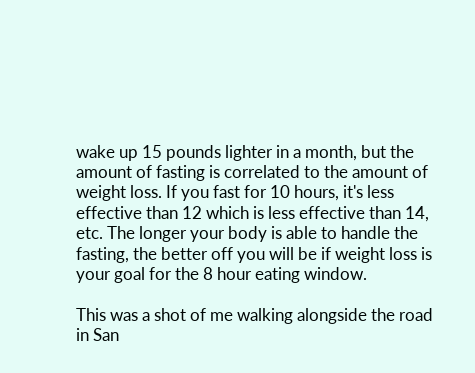wake up 15 pounds lighter in a month, but the amount of fasting is correlated to the amount of weight loss. If you fast for 10 hours, it's less effective than 12 which is less effective than 14, etc. The longer your body is able to handle the fasting, the better off you will be if weight loss is your goal for the 8 hour eating window.

This was a shot of me walking alongside the road in San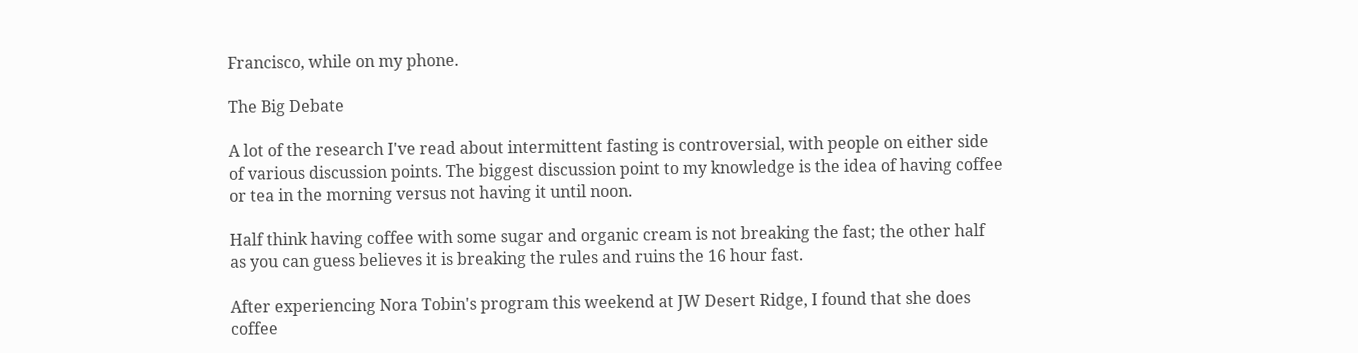Francisco, while on my phone.

The Big Debate

A lot of the research I've read about intermittent fasting is controversial, with people on either side of various discussion points. The biggest discussion point to my knowledge is the idea of having coffee or tea in the morning versus not having it until noon.

Half think having coffee with some sugar and organic cream is not breaking the fast; the other half as you can guess believes it is breaking the rules and ruins the 16 hour fast.

After experiencing Nora Tobin's program this weekend at JW Desert Ridge, I found that she does coffee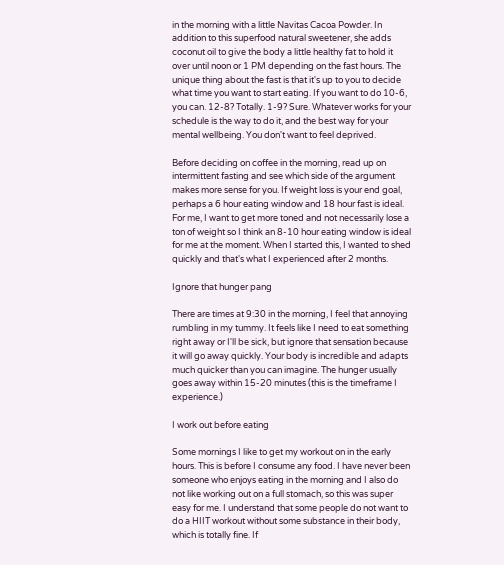in the morning with a little Navitas Cacoa Powder. In addition to this superfood natural sweetener, she adds coconut oil to give the body a little healthy fat to hold it over until noon or 1 PM depending on the fast hours. The unique thing about the fast is that it's up to you to decide what time you want to start eating. If you want to do 10-6, you can. 12-8? Totally. 1-9? Sure. Whatever works for your schedule is the way to do it, and the best way for your mental wellbeing. You don't want to feel deprived.

Before deciding on coffee in the morning, read up on intermittent fasting and see which side of the argument makes more sense for you. If weight loss is your end goal, perhaps a 6 hour eating window and 18 hour fast is ideal. For me, I want to get more toned and not necessarily lose a ton of weight so I think an 8-10 hour eating window is ideal for me at the moment. When I started this, I wanted to shed quickly and that's what I experienced after 2 months.

Ignore that hunger pang

There are times at 9:30 in the morning, I feel that annoying rumbling in my tummy. It feels like I need to eat something right away or I'll be sick, but ignore that sensation because it will go away quickly. Your body is incredible and adapts much quicker than you can imagine. The hunger usually goes away within 15-20 minutes (this is the timeframe I experience.)

I work out before eating

Some mornings I like to get my workout on in the early hours. This is before I consume any food. I have never been someone who enjoys eating in the morning and I also do not like working out on a full stomach, so this was super easy for me. I understand that some people do not want to do a HIIT workout without some substance in their body, which is totally fine. If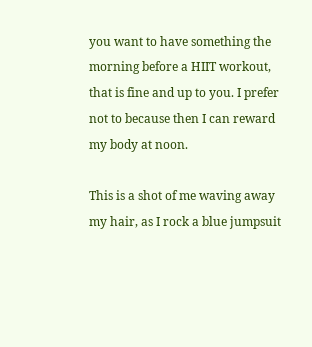you want to have something the morning before a HIIT workout, that is fine and up to you. I prefer not to because then I can reward my body at noon.

This is a shot of me waving away my hair, as I rock a blue jumpsuit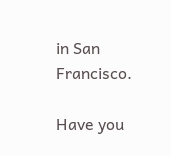in San Francisco.

Have you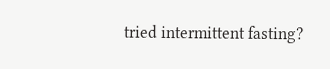tried intermittent fasting?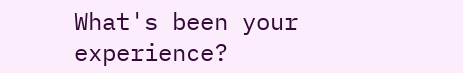What's been your experience?